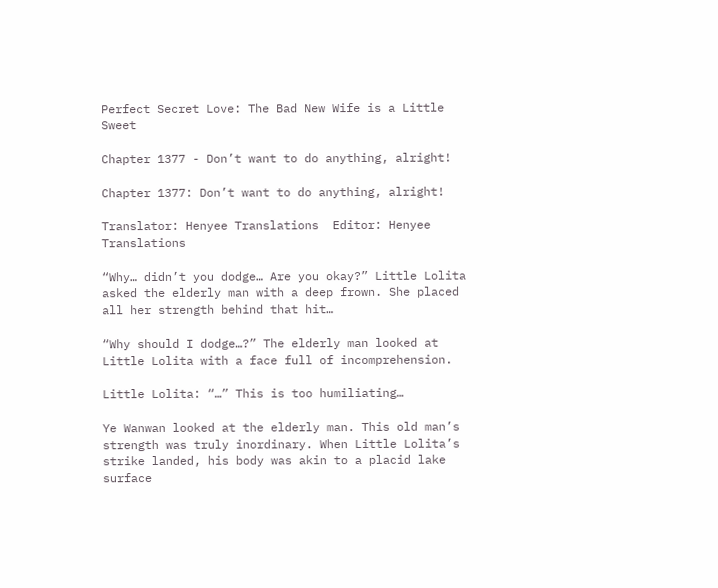Perfect Secret Love: The Bad New Wife is a Little Sweet

Chapter 1377 - Don’t want to do anything, alright!

Chapter 1377: Don’t want to do anything, alright!

Translator: Henyee Translations  Editor: Henyee Translations

“Why… didn’t you dodge… Are you okay?” Little Lolita asked the elderly man with a deep frown. She placed all her strength behind that hit…

“Why should I dodge…?” The elderly man looked at Little Lolita with a face full of incomprehension.

Little Lolita: “…” This is too humiliating…

Ye Wanwan looked at the elderly man. This old man’s strength was truly inordinary. When Little Lolita’s strike landed, his body was akin to a placid lake surface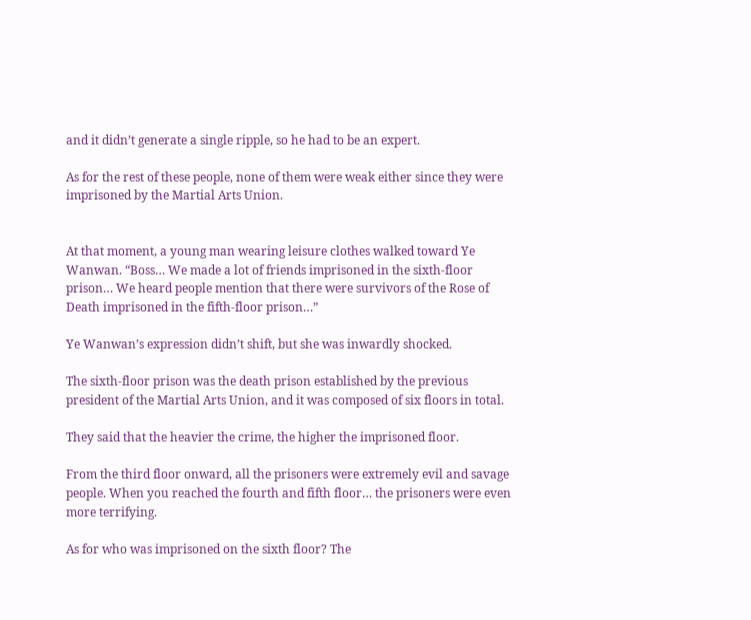and it didn’t generate a single ripple, so he had to be an expert.

As for the rest of these people, none of them were weak either since they were imprisoned by the Martial Arts Union.


At that moment, a young man wearing leisure clothes walked toward Ye Wanwan. “Boss… We made a lot of friends imprisoned in the sixth-floor prison… We heard people mention that there were survivors of the Rose of Death imprisoned in the fifth-floor prison…”

Ye Wanwan’s expression didn’t shift, but she was inwardly shocked.

The sixth-floor prison was the death prison established by the previous president of the Martial Arts Union, and it was composed of six floors in total.

They said that the heavier the crime, the higher the imprisoned floor.

From the third floor onward, all the prisoners were extremely evil and savage people. When you reached the fourth and fifth floor… the prisoners were even more terrifying.

As for who was imprisoned on the sixth floor? The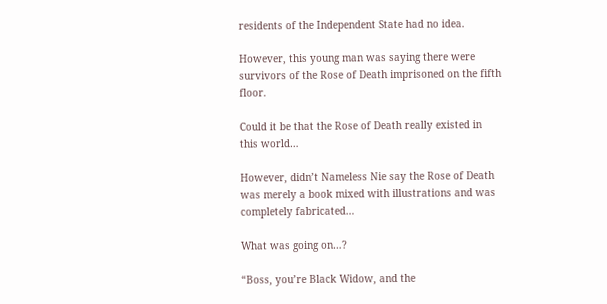residents of the Independent State had no idea.

However, this young man was saying there were survivors of the Rose of Death imprisoned on the fifth floor.

Could it be that the Rose of Death really existed in this world…

However, didn’t Nameless Nie say the Rose of Death was merely a book mixed with illustrations and was completely fabricated…

What was going on…?

“Boss, you’re Black Widow, and the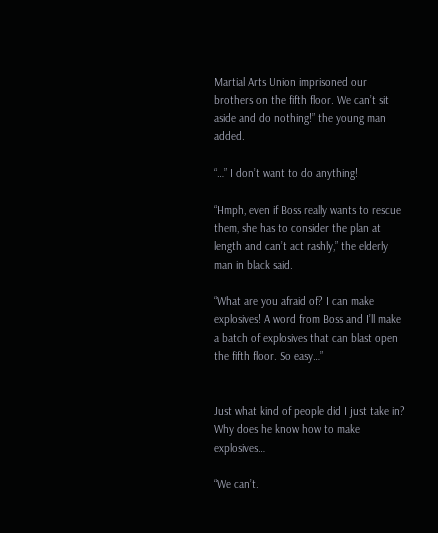Martial Arts Union imprisoned our brothers on the fifth floor. We can’t sit aside and do nothing!” the young man added.

“…” I don’t want to do anything!

“Hmph, even if Boss really wants to rescue them, she has to consider the plan at length and can’t act rashly,” the elderly man in black said.

“What are you afraid of? I can make explosives! A word from Boss and I’ll make a batch of explosives that can blast open the fifth floor. So easy…”


Just what kind of people did I just take in? Why does he know how to make explosives…

“We can’t.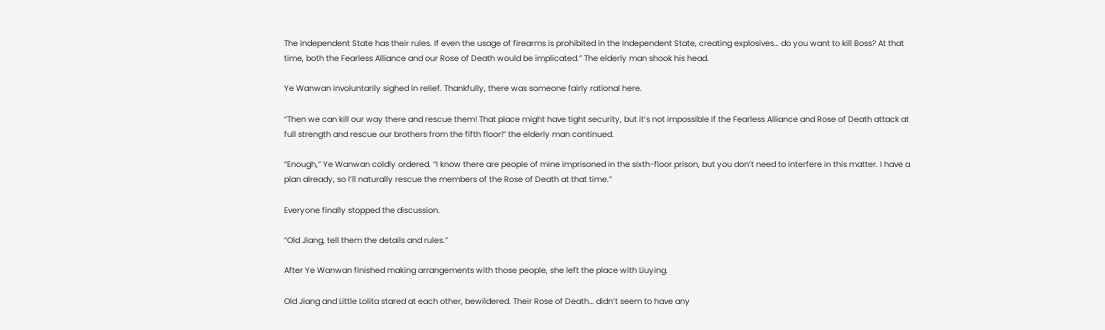The Independent State has their rules. If even the usage of firearms is prohibited in the Independent State, creating explosives… do you want to kill Boss? At that time, both the Fearless Alliance and our Rose of Death would be implicated.” The elderly man shook his head.

Ye Wanwan involuntarily sighed in relief. Thankfully, there was someone fairly rational here.

“Then we can kill our way there and rescue them! That place might have tight security, but it’s not impossible if the Fearless Alliance and Rose of Death attack at full strength and rescue our brothers from the fifth floor!” the elderly man continued.

“Enough,” Ye Wanwan coldly ordered. “I know there are people of mine imprisoned in the sixth-floor prison, but you don’t need to interfere in this matter. I have a plan already, so I’ll naturally rescue the members of the Rose of Death at that time.”

Everyone finally stopped the discussion.

“Old Jiang, tell them the details and rules.”

After Ye Wanwan finished making arrangements with those people, she left the place with Liuying.

Old Jiang and Little Lolita stared at each other, bewildered. Their Rose of Death… didn’t seem to have any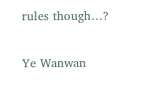rules though…?

Ye Wanwan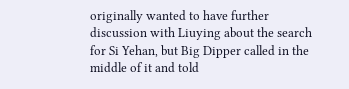originally wanted to have further discussion with Liuying about the search for Si Yehan, but Big Dipper called in the middle of it and told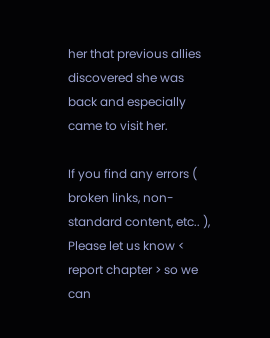her that previous allies discovered she was back and especially came to visit her.

If you find any errors ( broken links, non-standard content, etc.. ), Please let us know < report chapter > so we can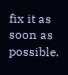fix it as soon as possible.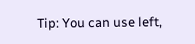Tip: You can use left,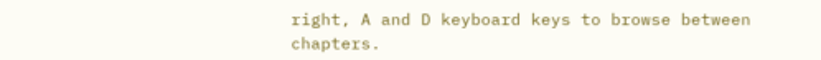right, A and D keyboard keys to browse between chapters.